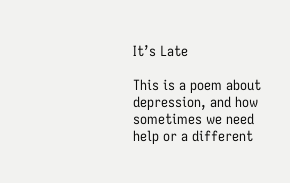It’s Late

This is a poem about depression, and how sometimes we need help or a different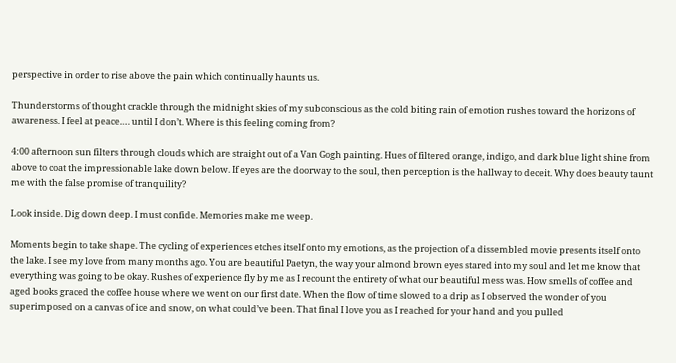perspective in order to rise above the pain which continually haunts us.

Thunderstorms of thought crackle through the midnight skies of my subconscious as the cold biting rain of emotion rushes toward the horizons of awareness. I feel at peace…. until I don’t. Where is this feeling coming from?

4:00 afternoon sun filters through clouds which are straight out of a Van Gogh painting. Hues of filtered orange, indigo, and dark blue light shine from above to coat the impressionable lake down below. If eyes are the doorway to the soul, then perception is the hallway to deceit. Why does beauty taunt me with the false promise of tranquility?

Look inside. Dig down deep. I must confide. Memories make me weep.

Moments begin to take shape. The cycling of experiences etches itself onto my emotions, as the projection of a dissembled movie presents itself onto the lake. I see my love from many months ago. You are beautiful Paetyn, the way your almond brown eyes stared into my soul and let me know that everything was going to be okay. Rushes of experience fly by me as I recount the entirety of what our beautiful mess was. How smells of coffee and aged books graced the coffee house where we went on our first date. When the flow of time slowed to a drip as I observed the wonder of you superimposed on a canvas of ice and snow, on what could’ve been. That final I love you as I reached for your hand and you pulled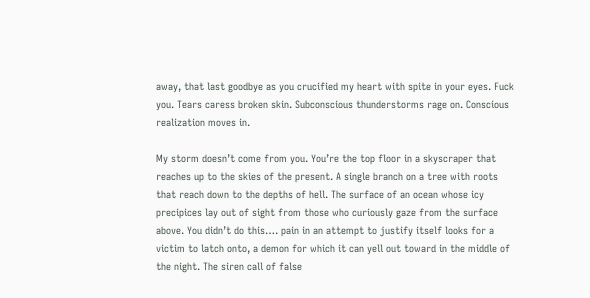away, that last goodbye as you crucified my heart with spite in your eyes. Fuck you. Tears caress broken skin. Subconscious thunderstorms rage on. Conscious realization moves in.

My storm doesn’t come from you. You’re the top floor in a skyscraper that reaches up to the skies of the present. A single branch on a tree with roots that reach down to the depths of hell. The surface of an ocean whose icy precipices lay out of sight from those who curiously gaze from the surface above. You didn’t do this…. pain in an attempt to justify itself looks for a victim to latch onto, a demon for which it can yell out toward in the middle of the night. The siren call of false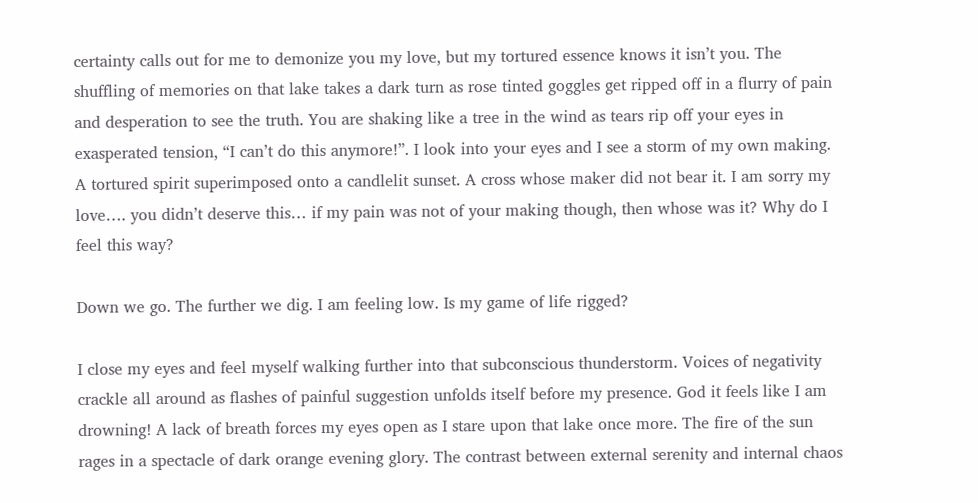certainty calls out for me to demonize you my love, but my tortured essence knows it isn’t you. The shuffling of memories on that lake takes a dark turn as rose tinted goggles get ripped off in a flurry of pain and desperation to see the truth. You are shaking like a tree in the wind as tears rip off your eyes in exasperated tension, “I can’t do this anymore!”. I look into your eyes and I see a storm of my own making. A tortured spirit superimposed onto a candlelit sunset. A cross whose maker did not bear it. I am sorry my love…. you didn’t deserve this… if my pain was not of your making though, then whose was it? Why do I feel this way?

Down we go. The further we dig. I am feeling low. Is my game of life rigged?

I close my eyes and feel myself walking further into that subconscious thunderstorm. Voices of negativity crackle all around as flashes of painful suggestion unfolds itself before my presence. God it feels like I am drowning! A lack of breath forces my eyes open as I stare upon that lake once more. The fire of the sun rages in a spectacle of dark orange evening glory. The contrast between external serenity and internal chaos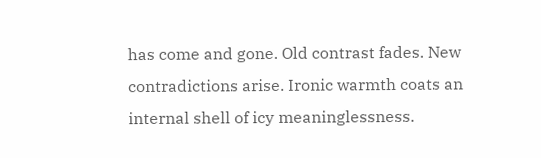has come and gone. Old contrast fades. New contradictions arise. Ironic warmth coats an internal shell of icy meaninglessness.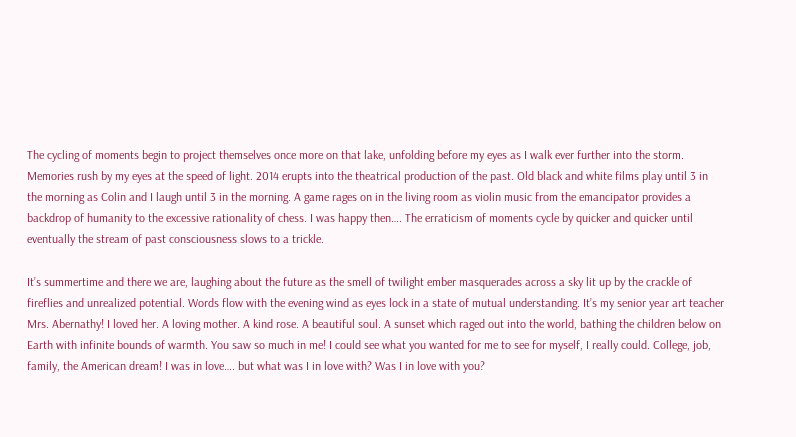The cycling of moments begin to project themselves once more on that lake, unfolding before my eyes as I walk ever further into the storm. Memories rush by my eyes at the speed of light. 2014 erupts into the theatrical production of the past. Old black and white films play until 3 in the morning as Colin and I laugh until 3 in the morning. A game rages on in the living room as violin music from the emancipator provides a backdrop of humanity to the excessive rationality of chess. I was happy then…. The erraticism of moments cycle by quicker and quicker until eventually the stream of past consciousness slows to a trickle.

It’s summertime and there we are, laughing about the future as the smell of twilight ember masquerades across a sky lit up by the crackle of fireflies and unrealized potential. Words flow with the evening wind as eyes lock in a state of mutual understanding. It’s my senior year art teacher Mrs. Abernathy! I loved her. A loving mother. A kind rose. A beautiful soul. A sunset which raged out into the world, bathing the children below on Earth with infinite bounds of warmth. You saw so much in me! I could see what you wanted for me to see for myself, I really could. College, job, family, the American dream! I was in love…. but what was I in love with? Was I in love with you?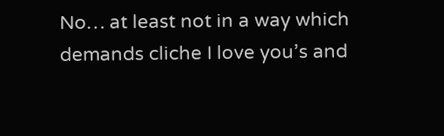No… at least not in a way which demands cliche I love you’s and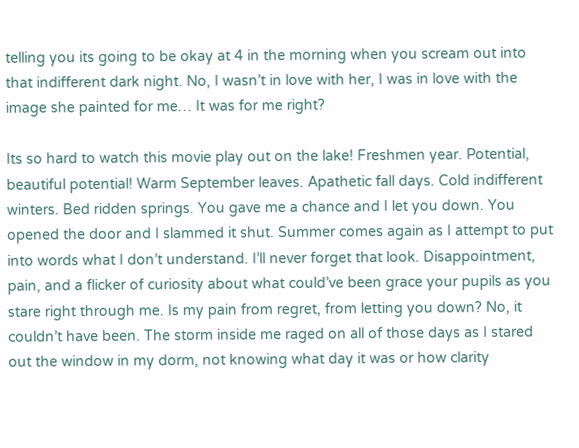telling you its going to be okay at 4 in the morning when you scream out into that indifferent dark night. No, I wasn’t in love with her, I was in love with the image she painted for me… It was for me right?

Its so hard to watch this movie play out on the lake! Freshmen year. Potential, beautiful potential! Warm September leaves. Apathetic fall days. Cold indifferent winters. Bed ridden springs. You gave me a chance and I let you down. You opened the door and I slammed it shut. Summer comes again as I attempt to put into words what I don’t understand. I’ll never forget that look. Disappointment, pain, and a flicker of curiosity about what could’ve been grace your pupils as you stare right through me. Is my pain from regret, from letting you down? No, it couldn’t have been. The storm inside me raged on all of those days as I stared out the window in my dorm, not knowing what day it was or how clarity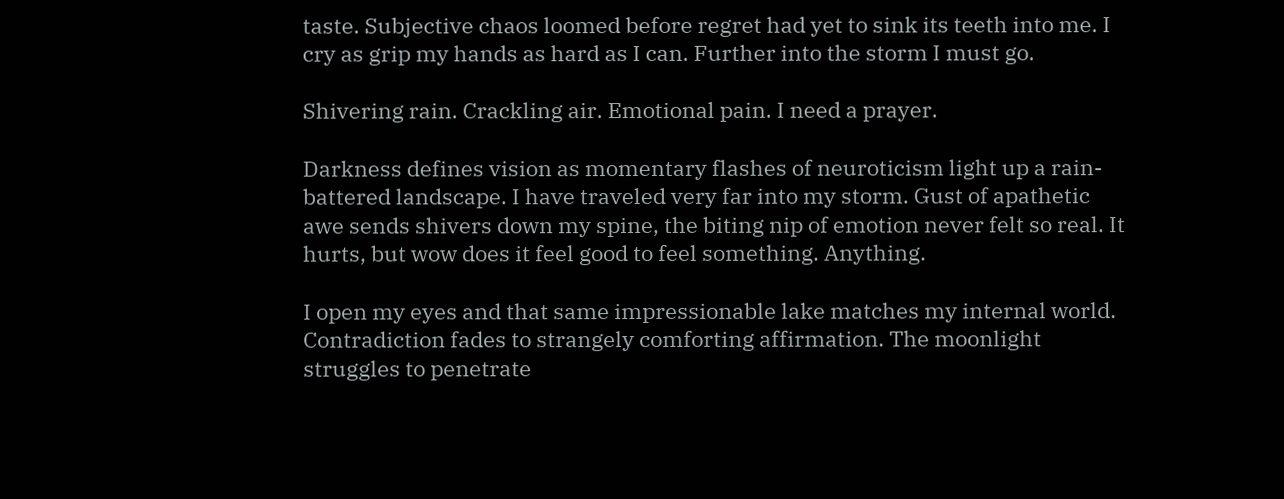taste. Subjective chaos loomed before regret had yet to sink its teeth into me. I cry as grip my hands as hard as I can. Further into the storm I must go.

Shivering rain. Crackling air. Emotional pain. I need a prayer.

Darkness defines vision as momentary flashes of neuroticism light up a rain-battered landscape. I have traveled very far into my storm. Gust of apathetic awe sends shivers down my spine, the biting nip of emotion never felt so real. It hurts, but wow does it feel good to feel something. Anything.

I open my eyes and that same impressionable lake matches my internal world. Contradiction fades to strangely comforting affirmation. The moonlight struggles to penetrate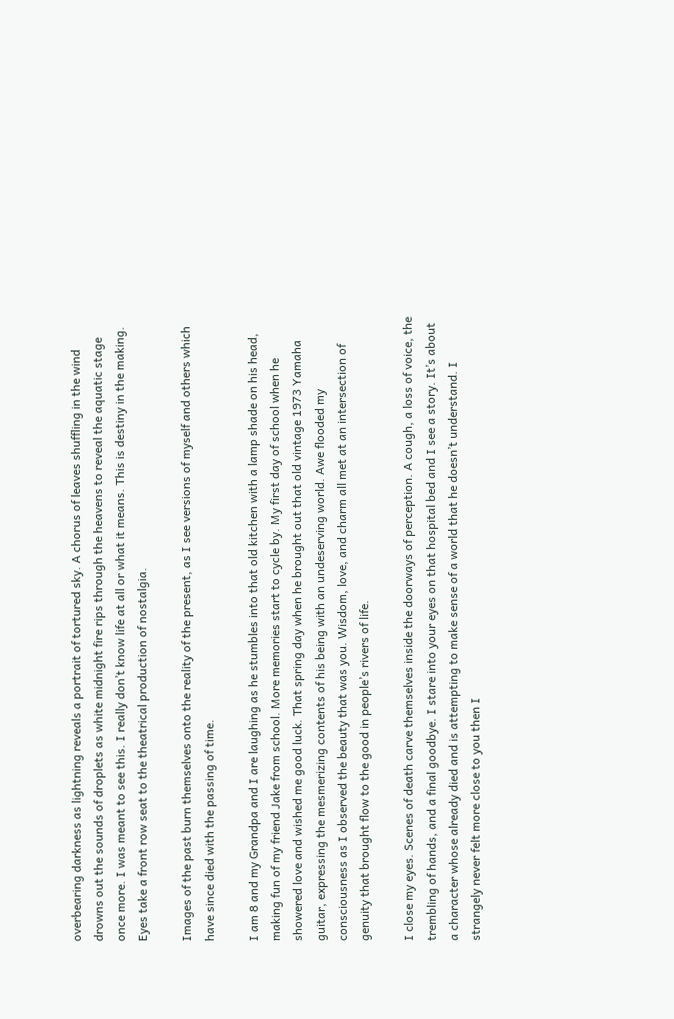overbearing darkness as lightning reveals a portrait of tortured sky. A chorus of leaves shuffling in the wind drowns out the sounds of droplets as white midnight fire rips through the heavens to reveal the aquatic stage once more. I was meant to see this. I really don’t know life at all or what it means. This is destiny in the making. Eyes take a front row seat to the theatrical production of nostalgia.

Images of the past burn themselves onto the reality of the present, as I see versions of myself and others which have since died with the passing of time.

I am 8 and my Grandpa and I are laughing as he stumbles into that old kitchen with a lamp shade on his head, making fun of my friend Jake from school. More memories start to cycle by. My first day of school when he showered love and wished me good luck. That spring day when he brought out that old vintage 1973 Yamaha guitar, expressing the mesmerizing contents of his being with an undeserving world. Awe flooded my consciousness as I observed the beauty that was you. Wisdom, love, and charm all met at an intersection of genuity that brought flow to the good in people’s rivers of life.

I close my eyes. Scenes of death carve themselves inside the doorways of perception. A cough, a loss of voice, the trembling of hands, and a final goodbye. I stare into your eyes on that hospital bed and I see a story. It’s about a character whose already died and is attempting to make sense of a world that he doesn’t understand. I strangely never felt more close to you then I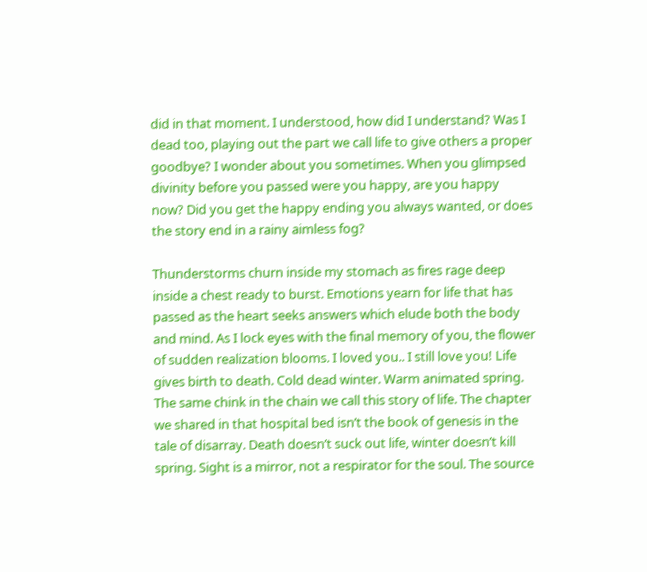did in that moment. I understood, how did I understand? Was I dead too, playing out the part we call life to give others a proper goodbye? I wonder about you sometimes. When you glimpsed divinity before you passed were you happy, are you happy now? Did you get the happy ending you always wanted, or does the story end in a rainy aimless fog?

Thunderstorms churn inside my stomach as fires rage deep inside a chest ready to burst. Emotions yearn for life that has passed as the heart seeks answers which elude both the body and mind. As I lock eyes with the final memory of you, the flower of sudden realization blooms. I loved you.. I still love you! Life gives birth to death. Cold dead winter. Warm animated spring. The same chink in the chain we call this story of life. The chapter we shared in that hospital bed isn’t the book of genesis in the tale of disarray. Death doesn’t suck out life, winter doesn’t kill spring. Sight is a mirror, not a respirator for the soul. The source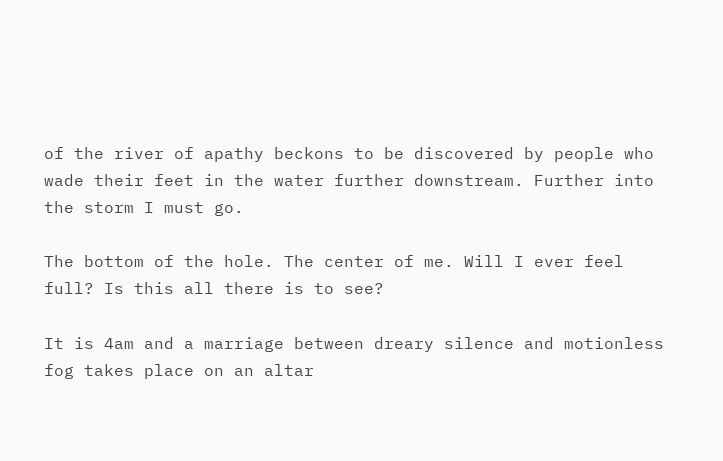of the river of apathy beckons to be discovered by people who wade their feet in the water further downstream. Further into the storm I must go.

The bottom of the hole. The center of me. Will I ever feel full? Is this all there is to see?

It is 4am and a marriage between dreary silence and motionless fog takes place on an altar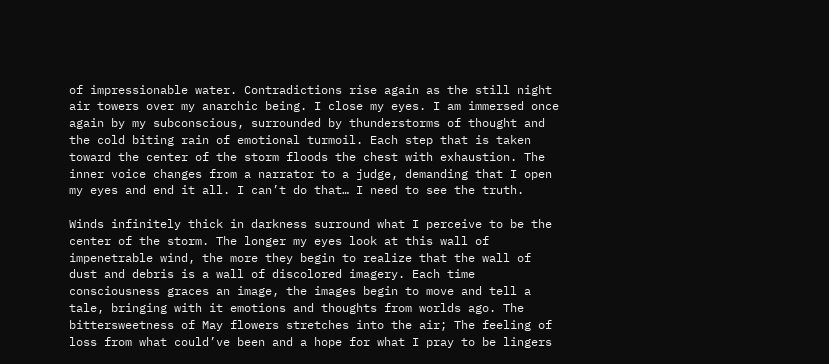of impressionable water. Contradictions rise again as the still night air towers over my anarchic being. I close my eyes. I am immersed once again by my subconscious, surrounded by thunderstorms of thought and the cold biting rain of emotional turmoil. Each step that is taken toward the center of the storm floods the chest with exhaustion. The inner voice changes from a narrator to a judge, demanding that I open my eyes and end it all. I can’t do that… I need to see the truth.

Winds infinitely thick in darkness surround what I perceive to be the center of the storm. The longer my eyes look at this wall of impenetrable wind, the more they begin to realize that the wall of dust and debris is a wall of discolored imagery. Each time consciousness graces an image, the images begin to move and tell a tale, bringing with it emotions and thoughts from worlds ago. The bittersweetness of May flowers stretches into the air; The feeling of loss from what could’ve been and a hope for what I pray to be lingers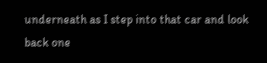underneath as I step into that car and look back one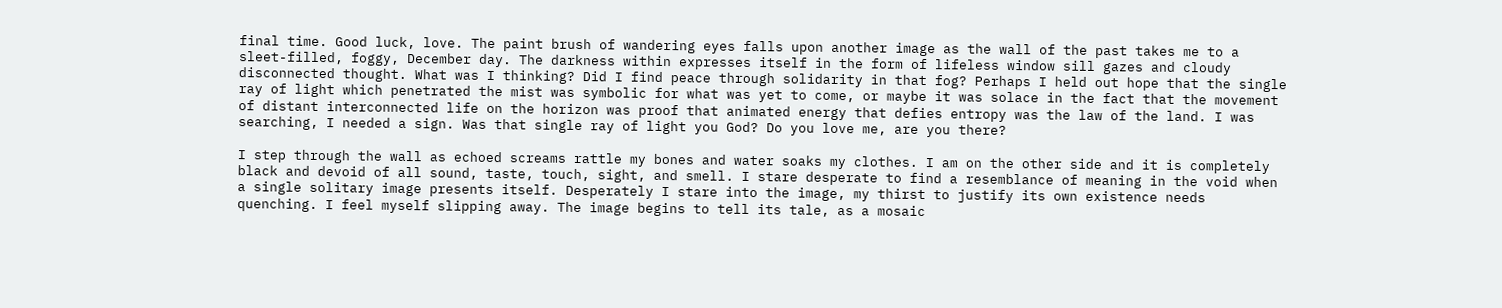final time. Good luck, love. The paint brush of wandering eyes falls upon another image as the wall of the past takes me to a sleet-filled, foggy, December day. The darkness within expresses itself in the form of lifeless window sill gazes and cloudy disconnected thought. What was I thinking? Did I find peace through solidarity in that fog? Perhaps I held out hope that the single ray of light which penetrated the mist was symbolic for what was yet to come, or maybe it was solace in the fact that the movement of distant interconnected life on the horizon was proof that animated energy that defies entropy was the law of the land. I was searching, I needed a sign. Was that single ray of light you God? Do you love me, are you there?

I step through the wall as echoed screams rattle my bones and water soaks my clothes. I am on the other side and it is completely black and devoid of all sound, taste, touch, sight, and smell. I stare desperate to find a resemblance of meaning in the void when a single solitary image presents itself. Desperately I stare into the image, my thirst to justify its own existence needs quenching. I feel myself slipping away. The image begins to tell its tale, as a mosaic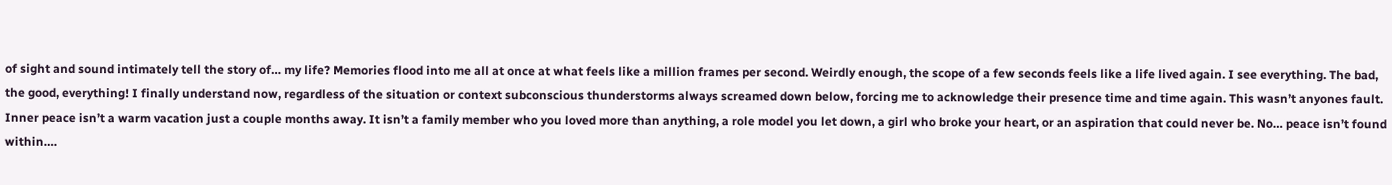of sight and sound intimately tell the story of… my life? Memories flood into me all at once at what feels like a million frames per second. Weirdly enough, the scope of a few seconds feels like a life lived again. I see everything. The bad, the good, everything! I finally understand now, regardless of the situation or context subconscious thunderstorms always screamed down below, forcing me to acknowledge their presence time and time again. This wasn’t anyones fault. Inner peace isn’t a warm vacation just a couple months away. It isn’t a family member who you loved more than anything, a role model you let down, a girl who broke your heart, or an aspiration that could never be. No… peace isn’t found within….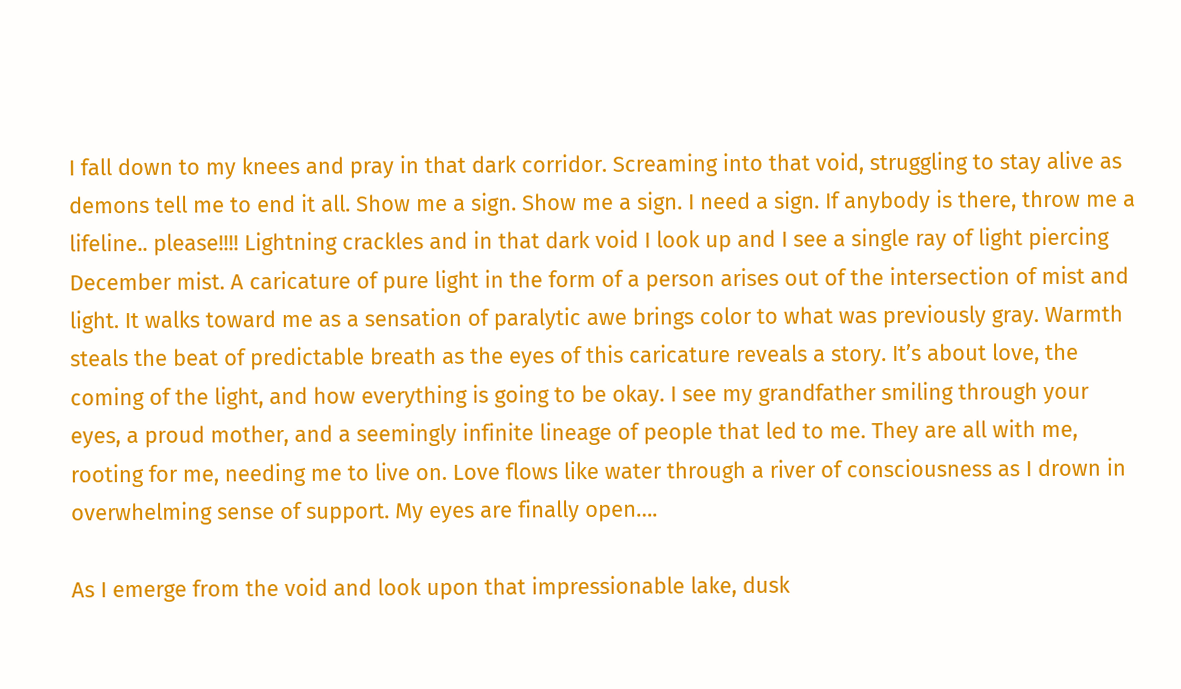I fall down to my knees and pray in that dark corridor. Screaming into that void, struggling to stay alive as demons tell me to end it all. Show me a sign. Show me a sign. I need a sign. If anybody is there, throw me a lifeline.. please!!!! Lightning crackles and in that dark void I look up and I see a single ray of light piercing December mist. A caricature of pure light in the form of a person arises out of the intersection of mist and light. It walks toward me as a sensation of paralytic awe brings color to what was previously gray. Warmth steals the beat of predictable breath as the eyes of this caricature reveals a story. It’s about love, the coming of the light, and how everything is going to be okay. I see my grandfather smiling through your eyes, a proud mother, and a seemingly infinite lineage of people that led to me. They are all with me, rooting for me, needing me to live on. Love flows like water through a river of consciousness as I drown in overwhelming sense of support. My eyes are finally open….

As I emerge from the void and look upon that impressionable lake, dusk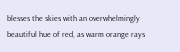blesses the skies with an overwhelmingly beautiful hue of red, as warm orange rays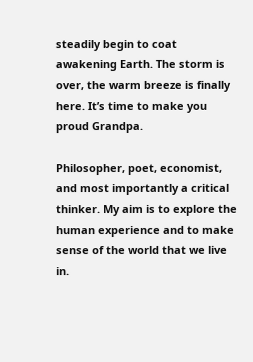steadily begin to coat awakening Earth. The storm is over, the warm breeze is finally here. It’s time to make you proud Grandpa.

Philosopher, poet, economist, and most importantly a critical thinker. My aim is to explore the human experience and to make sense of the world that we live in.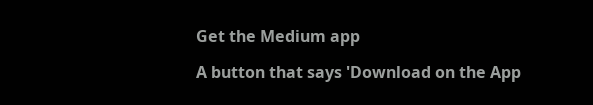Get the Medium app

A button that says 'Download on the App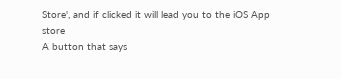Store', and if clicked it will lead you to the iOS App store
A button that says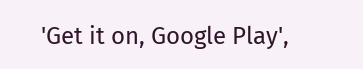'Get it on, Google Play',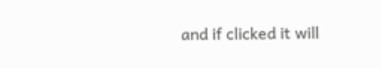and if clicked it will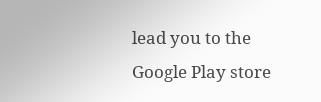lead you to the Google Play store